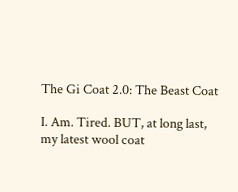The Gi Coat 2.0: The Beast Coat

I. Am. Tired. BUT, at long last, my latest wool coat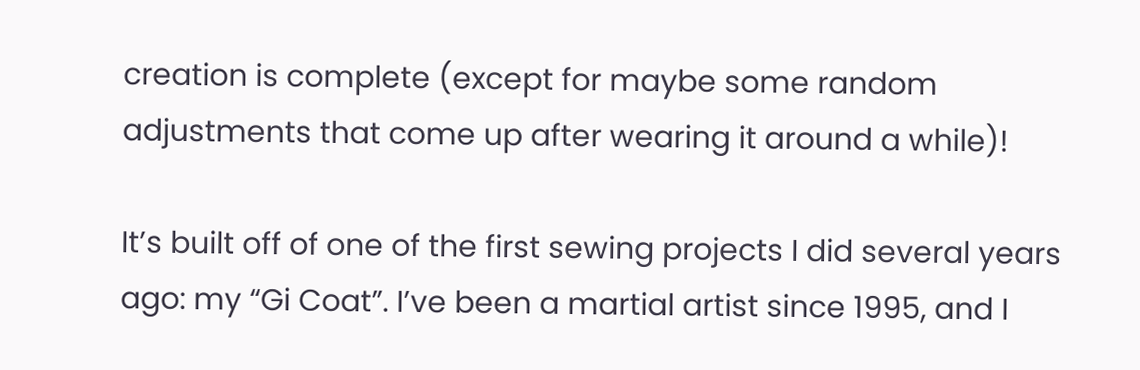creation is complete (except for maybe some random adjustments that come up after wearing it around a while)!

It’s built off of one of the first sewing projects I did several years ago: my “Gi Coat”. I’ve been a martial artist since 1995, and I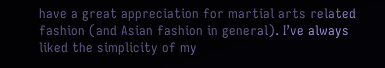have a great appreciation for martial arts related fashion (and Asian fashion in general). I’ve always liked the simplicity of my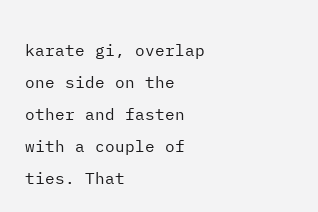karate gi, overlap one side on the other and fasten with a couple of ties. That